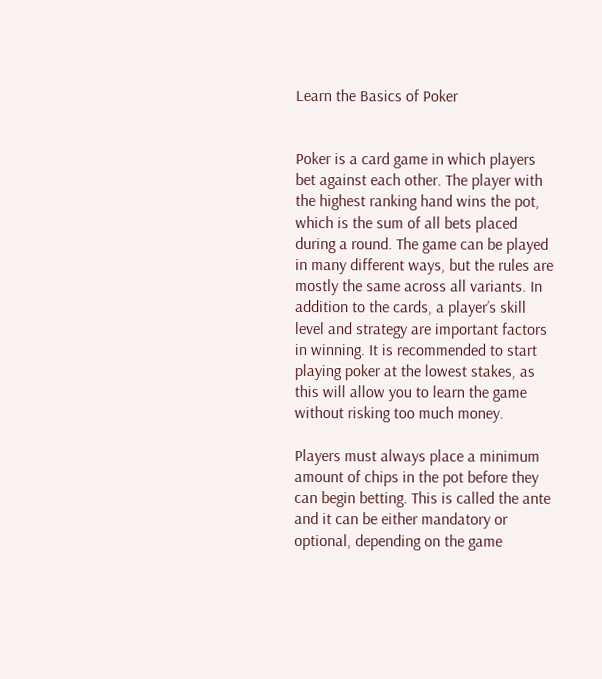Learn the Basics of Poker


Poker is a card game in which players bet against each other. The player with the highest ranking hand wins the pot, which is the sum of all bets placed during a round. The game can be played in many different ways, but the rules are mostly the same across all variants. In addition to the cards, a player’s skill level and strategy are important factors in winning. It is recommended to start playing poker at the lowest stakes, as this will allow you to learn the game without risking too much money.

Players must always place a minimum amount of chips in the pot before they can begin betting. This is called the ante and it can be either mandatory or optional, depending on the game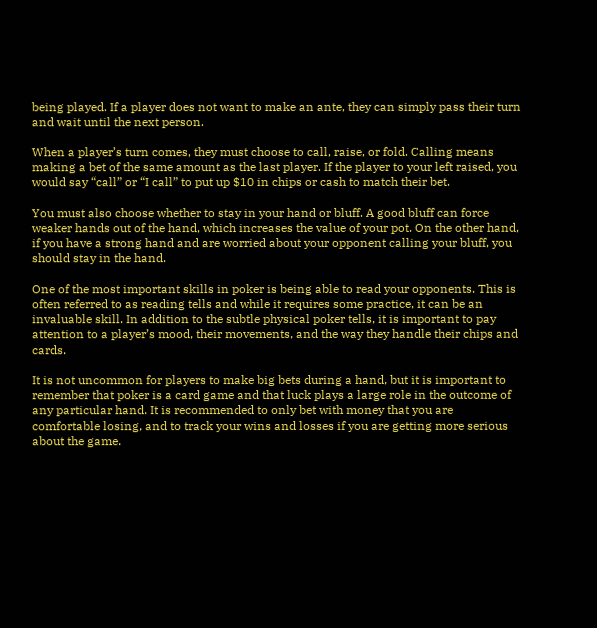being played. If a player does not want to make an ante, they can simply pass their turn and wait until the next person.

When a player’s turn comes, they must choose to call, raise, or fold. Calling means making a bet of the same amount as the last player. If the player to your left raised, you would say “call” or “I call” to put up $10 in chips or cash to match their bet.

You must also choose whether to stay in your hand or bluff. A good bluff can force weaker hands out of the hand, which increases the value of your pot. On the other hand, if you have a strong hand and are worried about your opponent calling your bluff, you should stay in the hand.

One of the most important skills in poker is being able to read your opponents. This is often referred to as reading tells and while it requires some practice, it can be an invaluable skill. In addition to the subtle physical poker tells, it is important to pay attention to a player’s mood, their movements, and the way they handle their chips and cards.

It is not uncommon for players to make big bets during a hand, but it is important to remember that poker is a card game and that luck plays a large role in the outcome of any particular hand. It is recommended to only bet with money that you are comfortable losing, and to track your wins and losses if you are getting more serious about the game.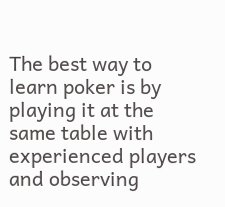The best way to learn poker is by playing it at the same table with experienced players and observing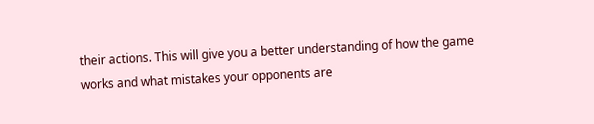their actions. This will give you a better understanding of how the game works and what mistakes your opponents are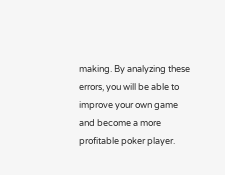making. By analyzing these errors, you will be able to improve your own game and become a more profitable poker player.